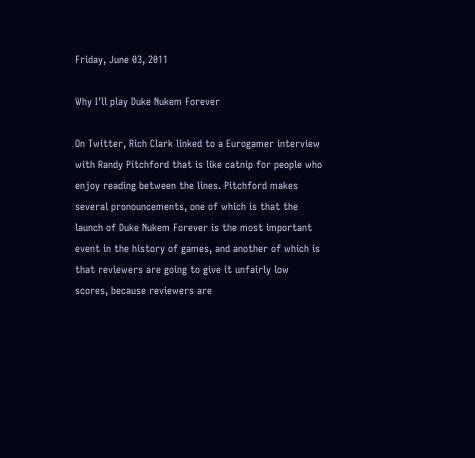Friday, June 03, 2011

Why I'll play Duke Nukem Forever

On Twitter, Rich Clark linked to a Eurogamer interview with Randy Pitchford that is like catnip for people who enjoy reading between the lines. Pitchford makes several pronouncements, one of which is that the launch of Duke Nukem Forever is the most important event in the history of games, and another of which is that reviewers are going to give it unfairly low scores, because reviewers are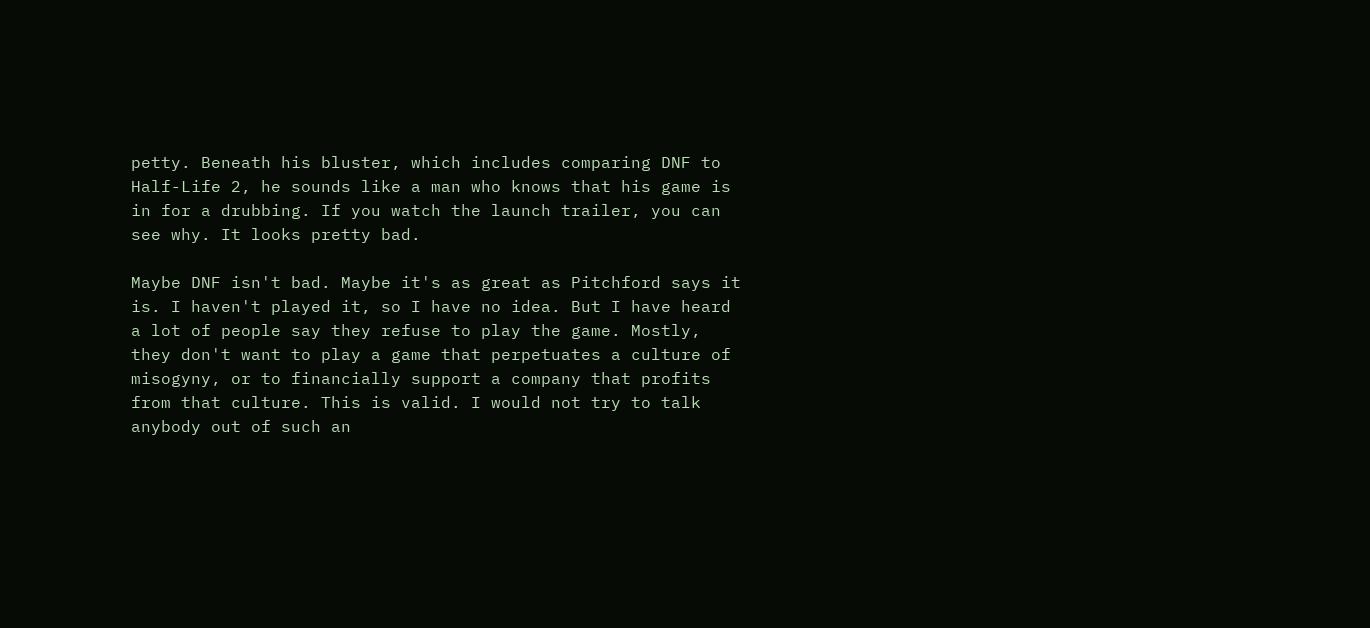petty. Beneath his bluster, which includes comparing DNF to Half-Life 2, he sounds like a man who knows that his game is in for a drubbing. If you watch the launch trailer, you can see why. It looks pretty bad.

Maybe DNF isn't bad. Maybe it's as great as Pitchford says it is. I haven't played it, so I have no idea. But I have heard a lot of people say they refuse to play the game. Mostly, they don't want to play a game that perpetuates a culture of misogyny, or to financially support a company that profits from that culture. This is valid. I would not try to talk anybody out of such an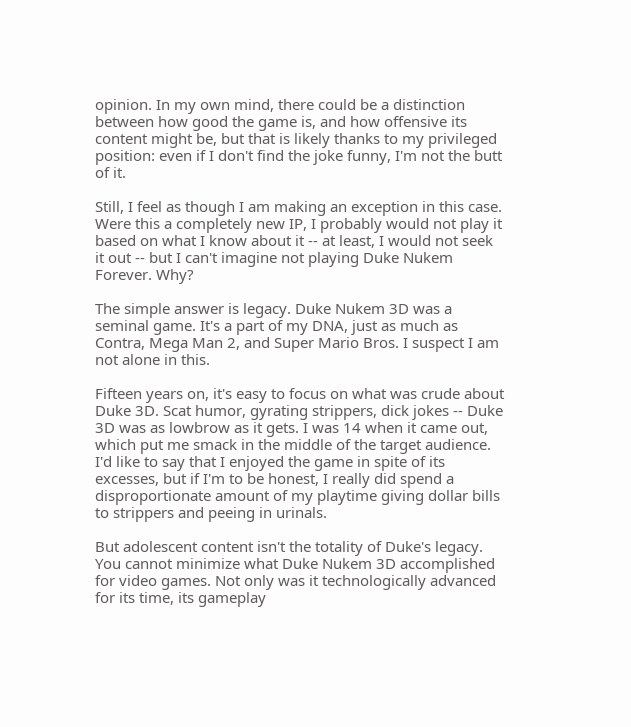opinion. In my own mind, there could be a distinction between how good the game is, and how offensive its content might be, but that is likely thanks to my privileged position: even if I don't find the joke funny, I'm not the butt of it.

Still, I feel as though I am making an exception in this case. Were this a completely new IP, I probably would not play it based on what I know about it -- at least, I would not seek it out -- but I can't imagine not playing Duke Nukem Forever. Why?

The simple answer is legacy. Duke Nukem 3D was a seminal game. It's a part of my DNA, just as much as Contra, Mega Man 2, and Super Mario Bros. I suspect I am not alone in this.

Fifteen years on, it's easy to focus on what was crude about Duke 3D. Scat humor, gyrating strippers, dick jokes -- Duke 3D was as lowbrow as it gets. I was 14 when it came out, which put me smack in the middle of the target audience. I'd like to say that I enjoyed the game in spite of its excesses, but if I'm to be honest, I really did spend a disproportionate amount of my playtime giving dollar bills to strippers and peeing in urinals.

But adolescent content isn't the totality of Duke's legacy. You cannot minimize what Duke Nukem 3D accomplished for video games. Not only was it technologically advanced for its time, its gameplay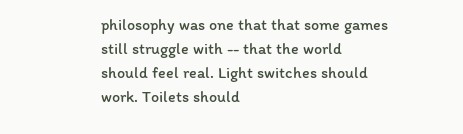philosophy was one that that some games still struggle with -- that the world should feel real. Light switches should work. Toilets should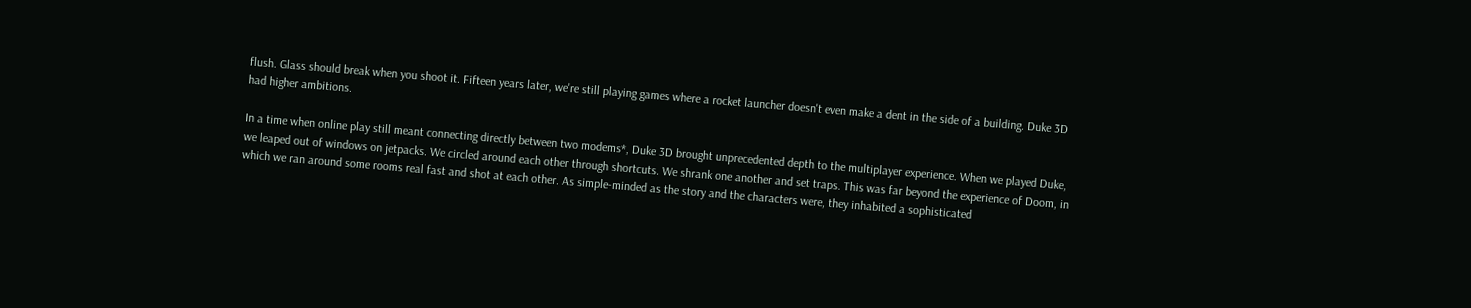flush. Glass should break when you shoot it. Fifteen years later, we're still playing games where a rocket launcher doesn't even make a dent in the side of a building. Duke 3D had higher ambitions.

In a time when online play still meant connecting directly between two modems*, Duke 3D brought unprecedented depth to the multiplayer experience. When we played Duke, we leaped out of windows on jetpacks. We circled around each other through shortcuts. We shrank one another and set traps. This was far beyond the experience of Doom, in which we ran around some rooms real fast and shot at each other. As simple-minded as the story and the characters were, they inhabited a sophisticated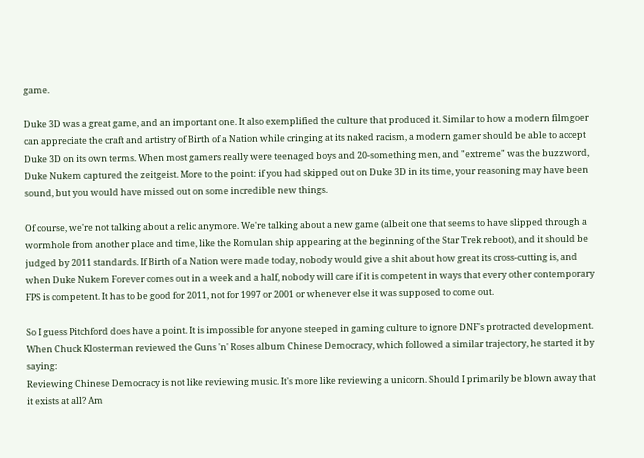game.

Duke 3D was a great game, and an important one. It also exemplified the culture that produced it. Similar to how a modern filmgoer can appreciate the craft and artistry of Birth of a Nation while cringing at its naked racism, a modern gamer should be able to accept Duke 3D on its own terms. When most gamers really were teenaged boys and 20-something men, and "extreme" was the buzzword, Duke Nukem captured the zeitgeist. More to the point: if you had skipped out on Duke 3D in its time, your reasoning may have been sound, but you would have missed out on some incredible new things.

Of course, we're not talking about a relic anymore. We're talking about a new game (albeit one that seems to have slipped through a wormhole from another place and time, like the Romulan ship appearing at the beginning of the Star Trek reboot), and it should be judged by 2011 standards. If Birth of a Nation were made today, nobody would give a shit about how great its cross-cutting is, and when Duke Nukem Forever comes out in a week and a half, nobody will care if it is competent in ways that every other contemporary FPS is competent. It has to be good for 2011, not for 1997 or 2001 or whenever else it was supposed to come out.

So I guess Pitchford does have a point. It is impossible for anyone steeped in gaming culture to ignore DNF's protracted development. When Chuck Klosterman reviewed the Guns 'n' Roses album Chinese Democracy, which followed a similar trajectory, he started it by saying:
Reviewing Chinese Democracy is not like reviewing music. It's more like reviewing a unicorn. Should I primarily be blown away that it exists at all? Am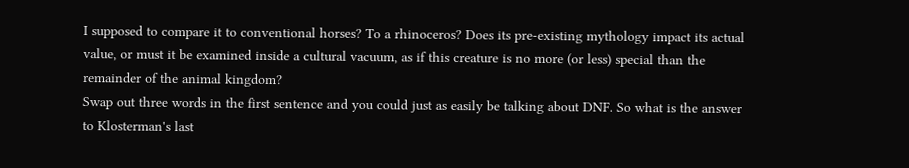I supposed to compare it to conventional horses? To a rhinoceros? Does its pre-existing mythology impact its actual value, or must it be examined inside a cultural vacuum, as if this creature is no more (or less) special than the remainder of the animal kingdom?
Swap out three words in the first sentence and you could just as easily be talking about DNF. So what is the answer to Klosterman's last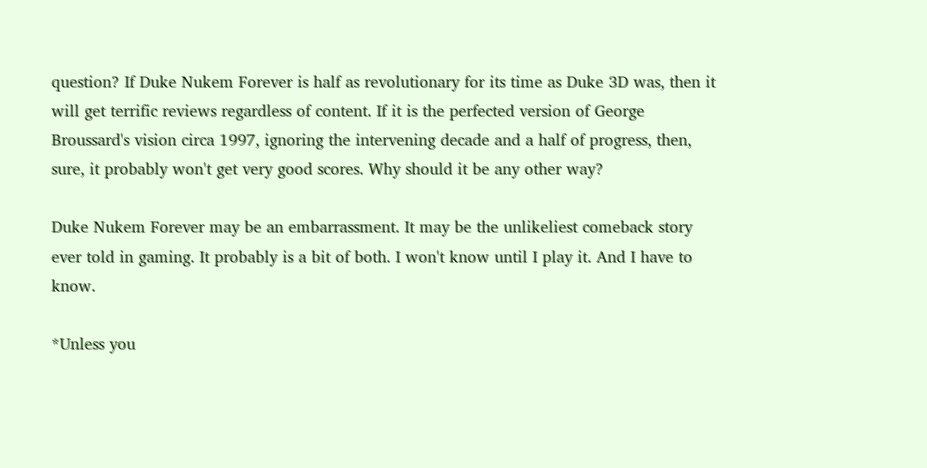question? If Duke Nukem Forever is half as revolutionary for its time as Duke 3D was, then it will get terrific reviews regardless of content. If it is the perfected version of George Broussard's vision circa 1997, ignoring the intervening decade and a half of progress, then, sure, it probably won't get very good scores. Why should it be any other way?

Duke Nukem Forever may be an embarrassment. It may be the unlikeliest comeback story ever told in gaming. It probably is a bit of both. I won't know until I play it. And I have to know.

*Unless you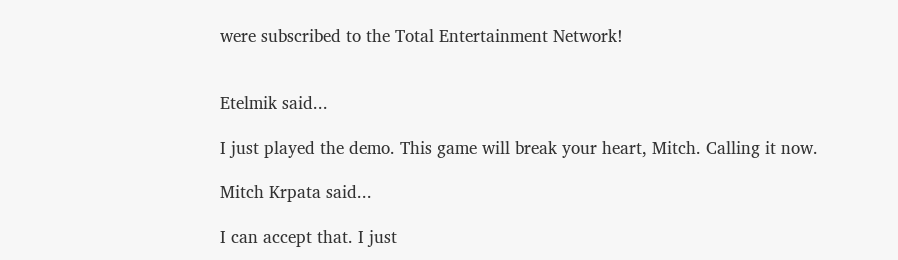were subscribed to the Total Entertainment Network!


Etelmik said...

I just played the demo. This game will break your heart, Mitch. Calling it now.

Mitch Krpata said...

I can accept that. I just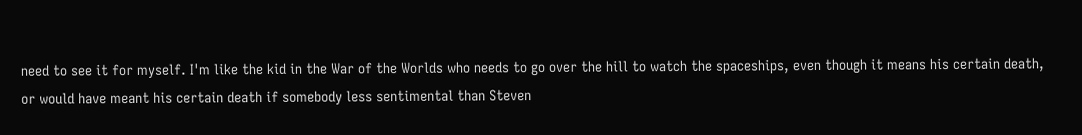need to see it for myself. I'm like the kid in the War of the Worlds who needs to go over the hill to watch the spaceships, even though it means his certain death, or would have meant his certain death if somebody less sentimental than Steven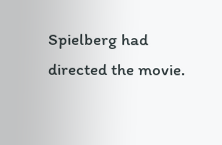Spielberg had directed the movie.